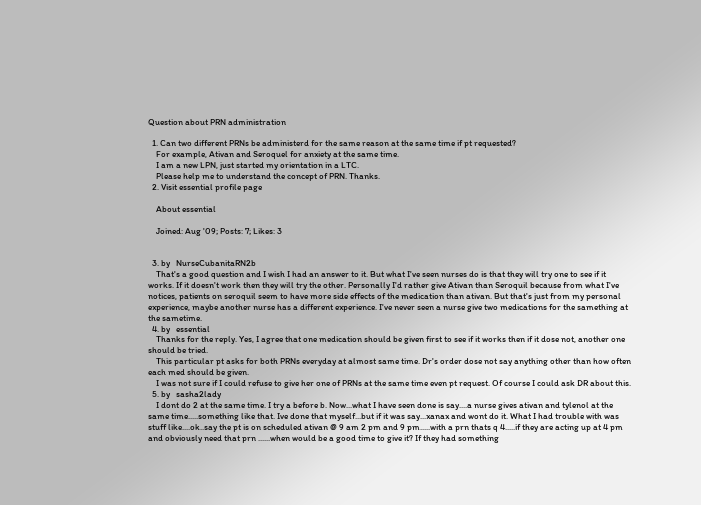Question about PRN administration

  1. Can two different PRNs be administerd for the same reason at the same time if pt requested?
    For example, Ativan and Seroquel for anxiety at the same time.
    I am a new LPN, just started my orientation in a LTC.
    Please help me to understand the concept of PRN. Thanks.
  2. Visit essential profile page

    About essential

    Joined: Aug '09; Posts: 7; Likes: 3


  3. by   NurseCubanitaRN2b
    That's a good question and I wish I had an answer to it. But what I've seen nurses do is that they will try one to see if it works. If it doesn't work then they will try the other. Personally I'd rather give Ativan than Seroquil because from what I've notices, patients on seroquil seem to have more side effects of the medication than ativan. But that's just from my personal experience, maybe another nurse has a different experience. I've never seen a nurse give two medications for the samething at the sametime.
  4. by   essential
    Thanks for the reply. Yes, I agree that one medication should be given first to see if it works then if it dose not, another one should be tried.
    This particular pt asks for both PRNs everyday at almost same time. Dr's order dose not say anything other than how often each med should be given.
    I was not sure if I could refuse to give her one of PRNs at the same time even pt request. Of course I could ask DR about this.
  5. by   sasha2lady
    I dont do 2 at the same time. I try a before b. Now...what I have seen done is say....a nurse gives ativan and tylenol at the same time.....something like that. Ive done that myself...but if it was say...xanax and wont do it. What I had trouble with was stuff like....ok..say the pt is on scheduled ativan @ 9 am 2 pm and 9 pm.....with a prn thats q 4.....if they are acting up at 4 pm and obviously need that prn ......when would be a good time to give it? If they had something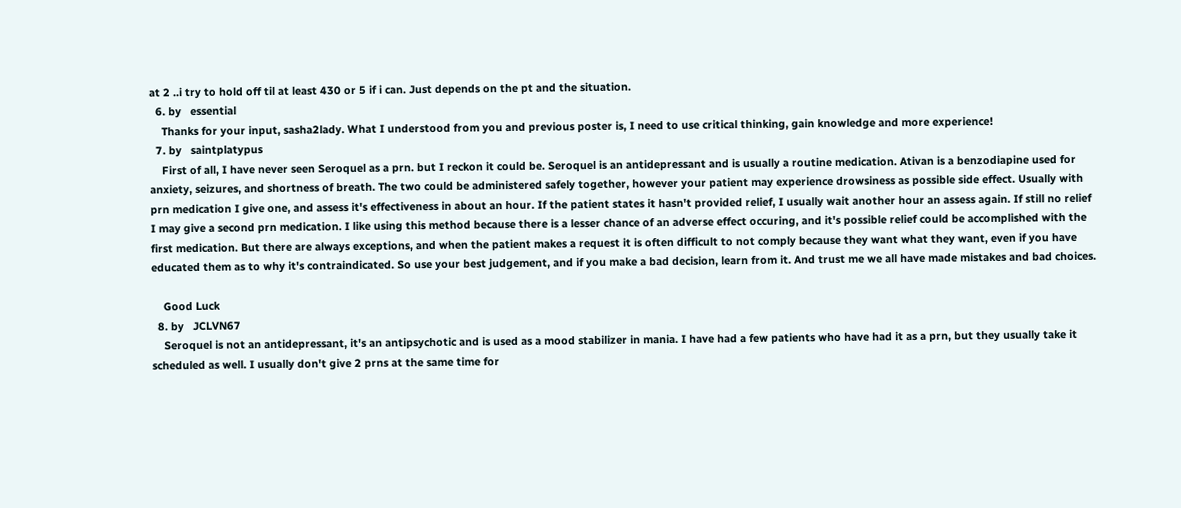at 2 ..i try to hold off til at least 430 or 5 if i can. Just depends on the pt and the situation.
  6. by   essential
    Thanks for your input, sasha2lady. What I understood from you and previous poster is, I need to use critical thinking, gain knowledge and more experience!
  7. by   saintplatypus
    First of all, I have never seen Seroquel as a prn. but I reckon it could be. Seroquel is an antidepressant and is usually a routine medication. Ativan is a benzodiapine used for anxiety, seizures, and shortness of breath. The two could be administered safely together, however your patient may experience drowsiness as possible side effect. Usually with prn medication I give one, and assess it's effectiveness in about an hour. If the patient states it hasn't provided relief, I usually wait another hour an assess again. If still no relief I may give a second prn medication. I like using this method because there is a lesser chance of an adverse effect occuring, and it's possible relief could be accomplished with the first medication. But there are always exceptions, and when the patient makes a request it is often difficult to not comply because they want what they want, even if you have educated them as to why it's contraindicated. So use your best judgement, and if you make a bad decision, learn from it. And trust me we all have made mistakes and bad choices.

    Good Luck
  8. by   JCLVN67
    Seroquel is not an antidepressant, it's an antipsychotic and is used as a mood stabilizer in mania. I have had a few patients who have had it as a prn, but they usually take it scheduled as well. I usually don't give 2 prns at the same time for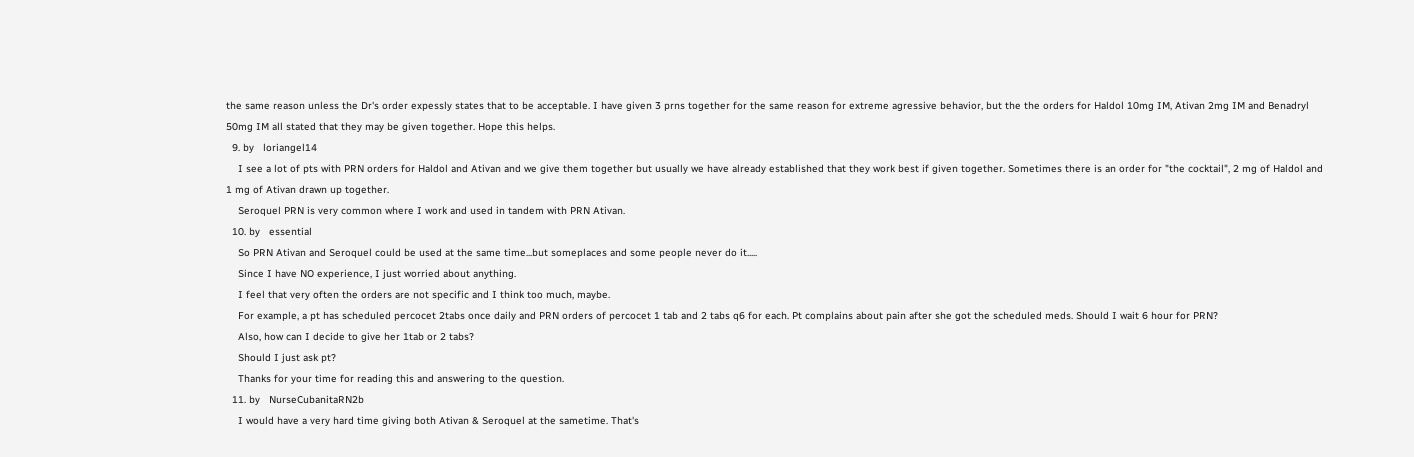the same reason unless the Dr's order expessly states that to be acceptable. I have given 3 prns together for the same reason for extreme agressive behavior, but the the orders for Haldol 10mg IM, Ativan 2mg IM and Benadryl 50mg IM all stated that they may be given together. Hope this helps.
  9. by   loriangel14
    I see a lot of pts with PRN orders for Haldol and Ativan and we give them together but usually we have already established that they work best if given together. Sometimes there is an order for "the cocktail", 2 mg of Haldol and 1 mg of Ativan drawn up together.
    Seroquel PRN is very common where I work and used in tandem with PRN Ativan.
  10. by   essential
    So PRN Ativan and Seroquel could be used at the same time...but someplaces and some people never do it.....
    Since I have NO experience, I just worried about anything.
    I feel that very often the orders are not specific and I think too much, maybe.
    For example, a pt has scheduled percocet 2tabs once daily and PRN orders of percocet 1 tab and 2 tabs q6 for each. Pt complains about pain after she got the scheduled meds. Should I wait 6 hour for PRN?
    Also, how can I decide to give her 1tab or 2 tabs?
    Should I just ask pt?
    Thanks for your time for reading this and answering to the question.
  11. by   NurseCubanitaRN2b
    I would have a very hard time giving both Ativan & Seroquel at the sametime. That's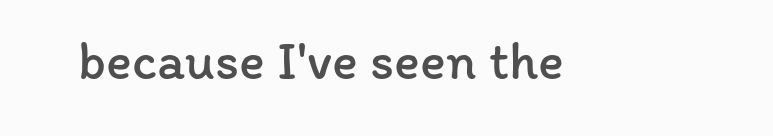because I've seen the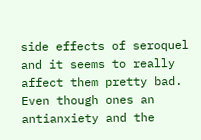side effects of seroquel and it seems to really affect them pretty bad. Even though ones an antianxiety and the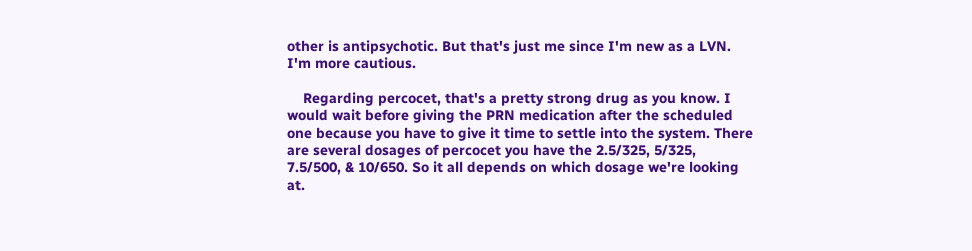other is antipsychotic. But that's just me since I'm new as a LVN. I'm more cautious.

    Regarding percocet, that's a pretty strong drug as you know. I would wait before giving the PRN medication after the scheduled one because you have to give it time to settle into the system. There are several dosages of percocet you have the 2.5/325, 5/325, 7.5/500, & 10/650. So it all depends on which dosage we're looking at.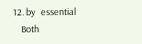12. by   essential
    Both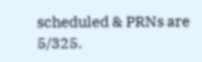scheduled & PRNs are 5/325.